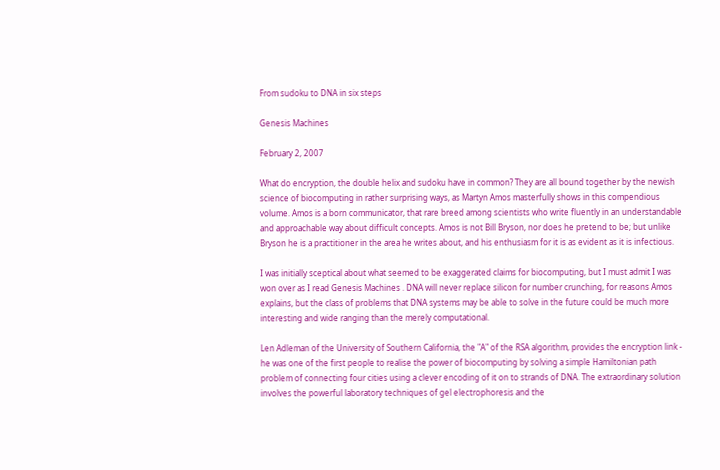From sudoku to DNA in six steps

Genesis Machines

February 2, 2007

What do encryption, the double helix and sudoku have in common? They are all bound together by the newish science of biocomputing in rather surprising ways, as Martyn Amos masterfully shows in this compendious volume. Amos is a born communicator, that rare breed among scientists who write fluently in an understandable and approachable way about difficult concepts. Amos is not Bill Bryson, nor does he pretend to be; but unlike Bryson he is a practitioner in the area he writes about, and his enthusiasm for it is as evident as it is infectious.

I was initially sceptical about what seemed to be exaggerated claims for biocomputing, but I must admit I was won over as I read Genesis Machines . DNA will never replace silicon for number crunching, for reasons Amos explains, but the class of problems that DNA systems may be able to solve in the future could be much more interesting and wide ranging than the merely computational.

Len Adleman of the University of Southern California, the "A" of the RSA algorithm, provides the encryption link - he was one of the first people to realise the power of biocomputing by solving a simple Hamiltonian path problem of connecting four cities using a clever encoding of it on to strands of DNA. The extraordinary solution involves the powerful laboratory techniques of gel electrophoresis and the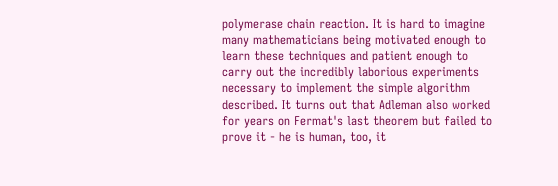polymerase chain reaction. It is hard to imagine many mathematicians being motivated enough to learn these techniques and patient enough to carry out the incredibly laborious experiments necessary to implement the simple algorithm described. It turns out that Adleman also worked for years on Fermat's last theorem but failed to prove it - he is human, too, it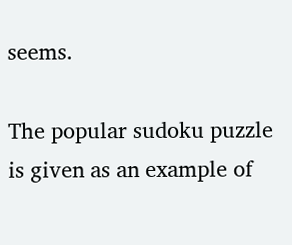seems.

The popular sudoku puzzle is given as an example of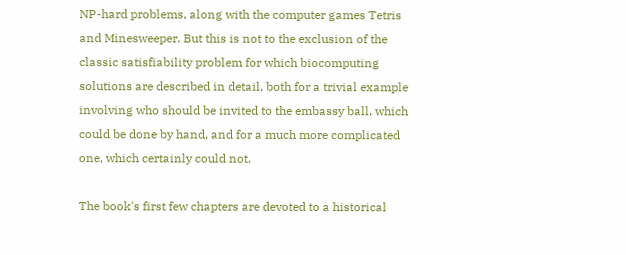NP-hard problems, along with the computer games Tetris and Minesweeper. But this is not to the exclusion of the classic satisfiability problem for which biocomputing solutions are described in detail, both for a trivial example involving who should be invited to the embassy ball, which could be done by hand, and for a much more complicated one, which certainly could not.

The book's first few chapters are devoted to a historical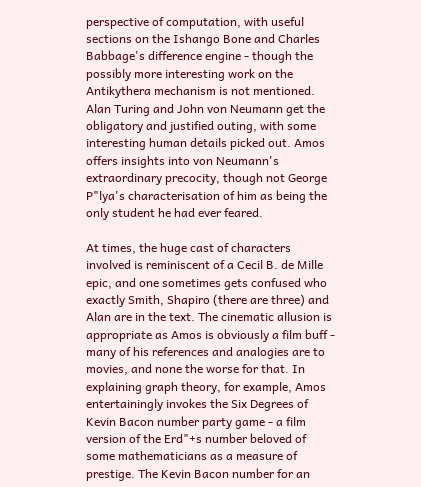perspective of computation, with useful sections on the Ishango Bone and Charles Babbage's difference engine - though the possibly more interesting work on the Antikythera mechanism is not mentioned. Alan Turing and John von Neumann get the obligatory and justified outing, with some interesting human details picked out. Amos offers insights into von Neumann's extraordinary precocity, though not George P"lya's characterisation of him as being the only student he had ever feared.

At times, the huge cast of characters involved is reminiscent of a Cecil B. de Mille epic, and one sometimes gets confused who exactly Smith, Shapiro (there are three) and Alan are in the text. The cinematic allusion is appropriate as Amos is obviously a film buff - many of his references and analogies are to movies, and none the worse for that. In explaining graph theory, for example, Amos entertainingly invokes the Six Degrees of Kevin Bacon number party game - a film version of the Erd"+s number beloved of some mathematicians as a measure of prestige. The Kevin Bacon number for an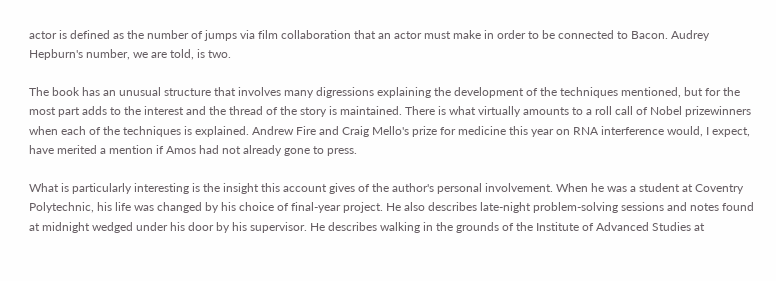actor is defined as the number of jumps via film collaboration that an actor must make in order to be connected to Bacon. Audrey Hepburn's number, we are told, is two.

The book has an unusual structure that involves many digressions explaining the development of the techniques mentioned, but for the most part adds to the interest and the thread of the story is maintained. There is what virtually amounts to a roll call of Nobel prizewinners when each of the techniques is explained. Andrew Fire and Craig Mello's prize for medicine this year on RNA interference would, I expect, have merited a mention if Amos had not already gone to press.

What is particularly interesting is the insight this account gives of the author's personal involvement. When he was a student at Coventry Polytechnic, his life was changed by his choice of final-year project. He also describes late-night problem-solving sessions and notes found at midnight wedged under his door by his supervisor. He describes walking in the grounds of the Institute of Advanced Studies at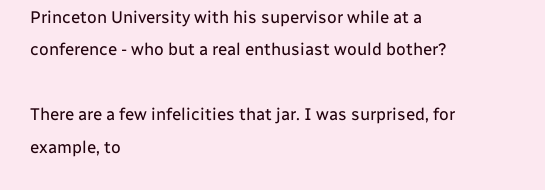Princeton University with his supervisor while at a conference - who but a real enthusiast would bother?

There are a few infelicities that jar. I was surprised, for example, to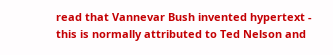read that Vannevar Bush invented hypertext - this is normally attributed to Ted Nelson and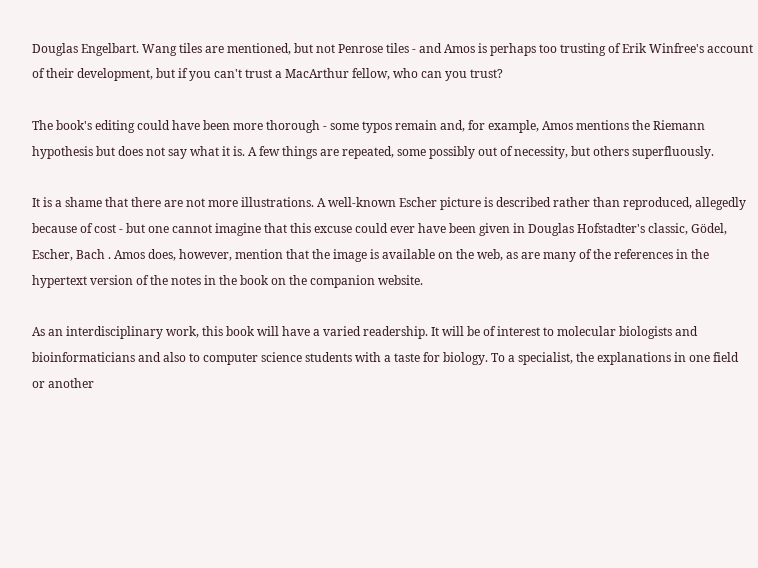Douglas Engelbart. Wang tiles are mentioned, but not Penrose tiles - and Amos is perhaps too trusting of Erik Winfree's account of their development, but if you can't trust a MacArthur fellow, who can you trust?

The book's editing could have been more thorough - some typos remain and, for example, Amos mentions the Riemann hypothesis but does not say what it is. A few things are repeated, some possibly out of necessity, but others superfluously.

It is a shame that there are not more illustrations. A well-known Escher picture is described rather than reproduced, allegedly because of cost - but one cannot imagine that this excuse could ever have been given in Douglas Hofstadter's classic, Gödel, Escher, Bach . Amos does, however, mention that the image is available on the web, as are many of the references in the hypertext version of the notes in the book on the companion website.

As an interdisciplinary work, this book will have a varied readership. It will be of interest to molecular biologists and bioinformaticians and also to computer science students with a taste for biology. To a specialist, the explanations in one field or another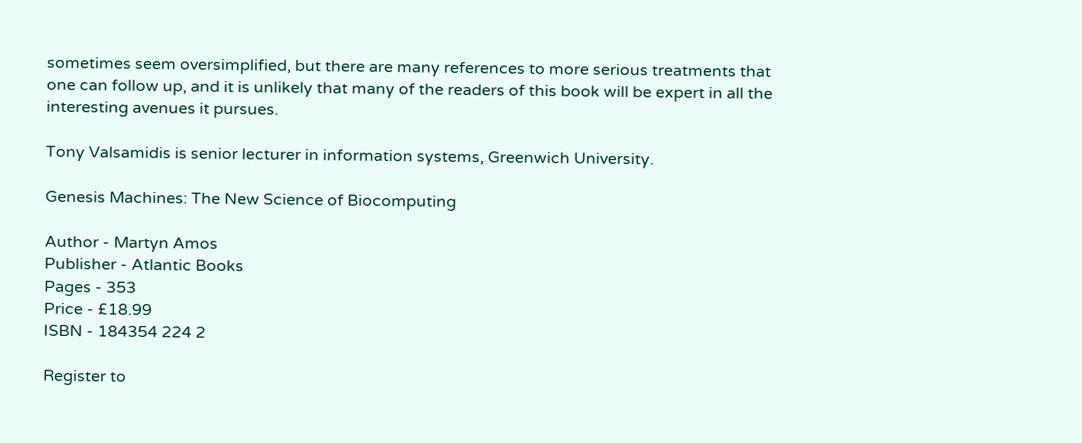sometimes seem oversimplified, but there are many references to more serious treatments that one can follow up, and it is unlikely that many of the readers of this book will be expert in all the interesting avenues it pursues.

Tony Valsamidis is senior lecturer in information systems, Greenwich University.

Genesis Machines: The New Science of Biocomputing

Author - Martyn Amos
Publisher - Atlantic Books
Pages - 353
Price - £18.99
ISBN - 184354 224 2

Register to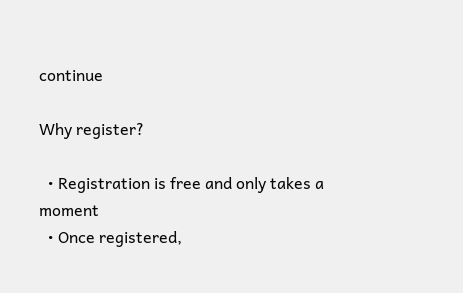continue

Why register?

  • Registration is free and only takes a moment
  • Once registered,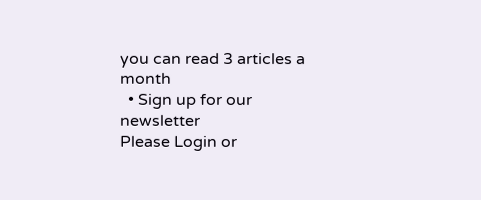you can read 3 articles a month
  • Sign up for our newsletter
Please Login or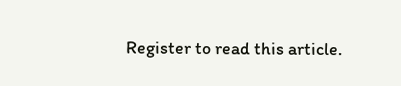Register to read this article.